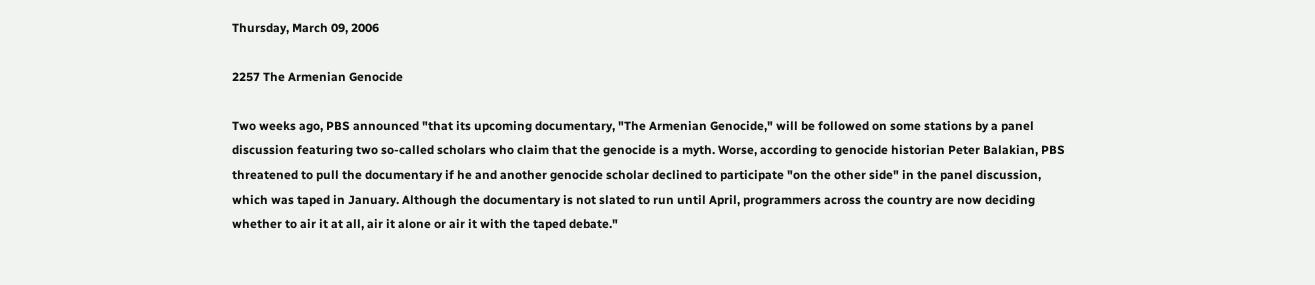Thursday, March 09, 2006

2257 The Armenian Genocide

Two weeks ago, PBS announced "that its upcoming documentary, "The Armenian Genocide," will be followed on some stations by a panel discussion featuring two so-called scholars who claim that the genocide is a myth. Worse, according to genocide historian Peter Balakian, PBS threatened to pull the documentary if he and another genocide scholar declined to participate "on the other side" in the panel discussion, which was taped in January. Although the documentary is not slated to run until April, programmers across the country are now deciding whether to air it at all, air it alone or air it with the taped debate."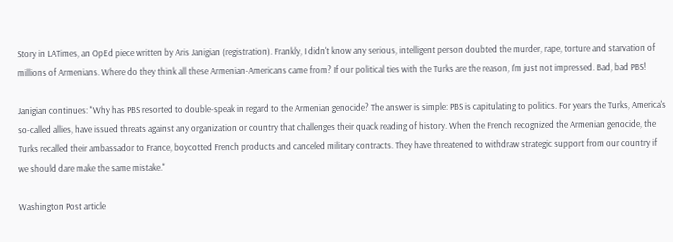Story in LATimes, an OpEd piece written by Aris Janigian (registration). Frankly, I didn't know any serious, intelligent person doubted the murder, rape, torture and starvation of millions of Armenians. Where do they think all these Armenian-Americans came from? If our political ties with the Turks are the reason, I'm just not impressed. Bad, bad PBS!

Janigian continues: "Why has PBS resorted to double-speak in regard to the Armenian genocide? The answer is simple: PBS is capitulating to politics. For years the Turks, America's so-called allies, have issued threats against any organization or country that challenges their quack reading of history. When the French recognized the Armenian genocide, the Turks recalled their ambassador to France, boycotted French products and canceled military contracts. They have threatened to withdraw strategic support from our country if we should dare make the same mistake."

Washington Post article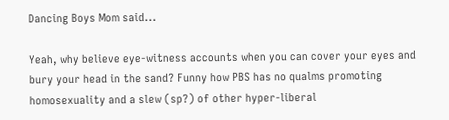Dancing Boys Mom said...

Yeah, why believe eye-witness accounts when you can cover your eyes and bury your head in the sand? Funny how PBS has no qualms promoting homosexuality and a slew (sp?) of other hyper-liberal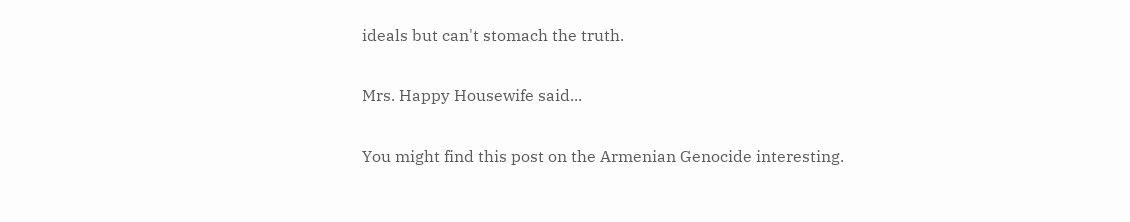ideals but can't stomach the truth.

Mrs. Happy Housewife said...

You might find this post on the Armenian Genocide interesting.